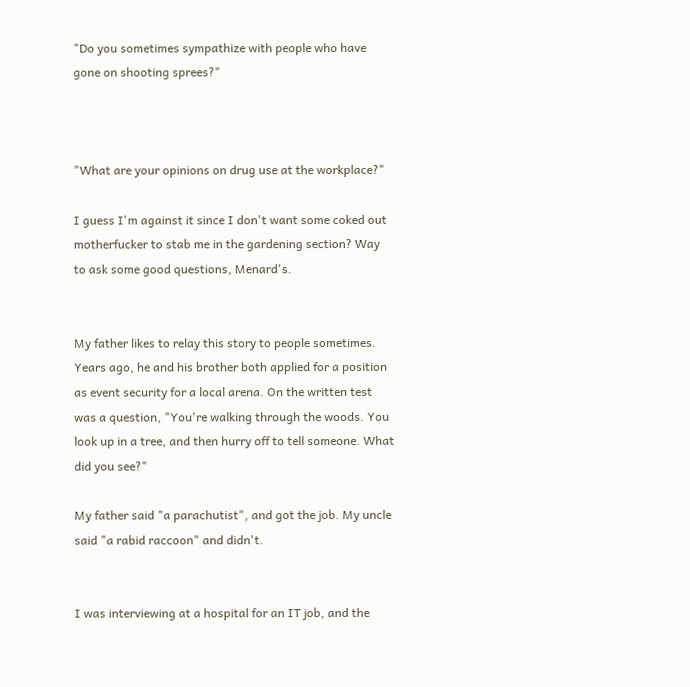"Do you sometimes sympathize with people who have gone on shooting sprees?"



"What are your opinions on drug use at the workplace?"

I guess I'm against it since I don't want some coked out motherfucker to stab me in the gardening section? Way to ask some good questions, Menard's.


My father likes to relay this story to people sometimes. Years ago, he and his brother both applied for a position as event security for a local arena. On the written test was a question, "You're walking through the woods. You look up in a tree, and then hurry off to tell someone. What did you see?"

My father said "a parachutist", and got the job. My uncle said "a rabid raccoon" and didn't.


I was interviewing at a hospital for an IT job, and the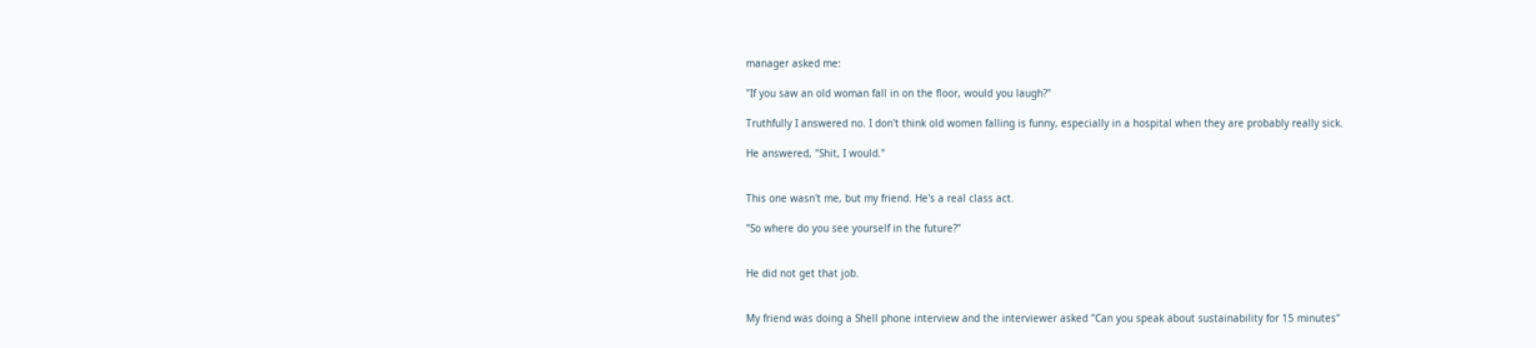manager asked me:

"If you saw an old woman fall in on the floor, would you laugh?"

Truthfully I answered no. I don't think old women falling is funny, especially in a hospital when they are probably really sick.

He answered, "Shit, I would."


This one wasn't me, but my friend. He's a real class act.

"So where do you see yourself in the future?"


He did not get that job.


My friend was doing a Shell phone interview and the interviewer asked "Can you speak about sustainability for 15 minutes"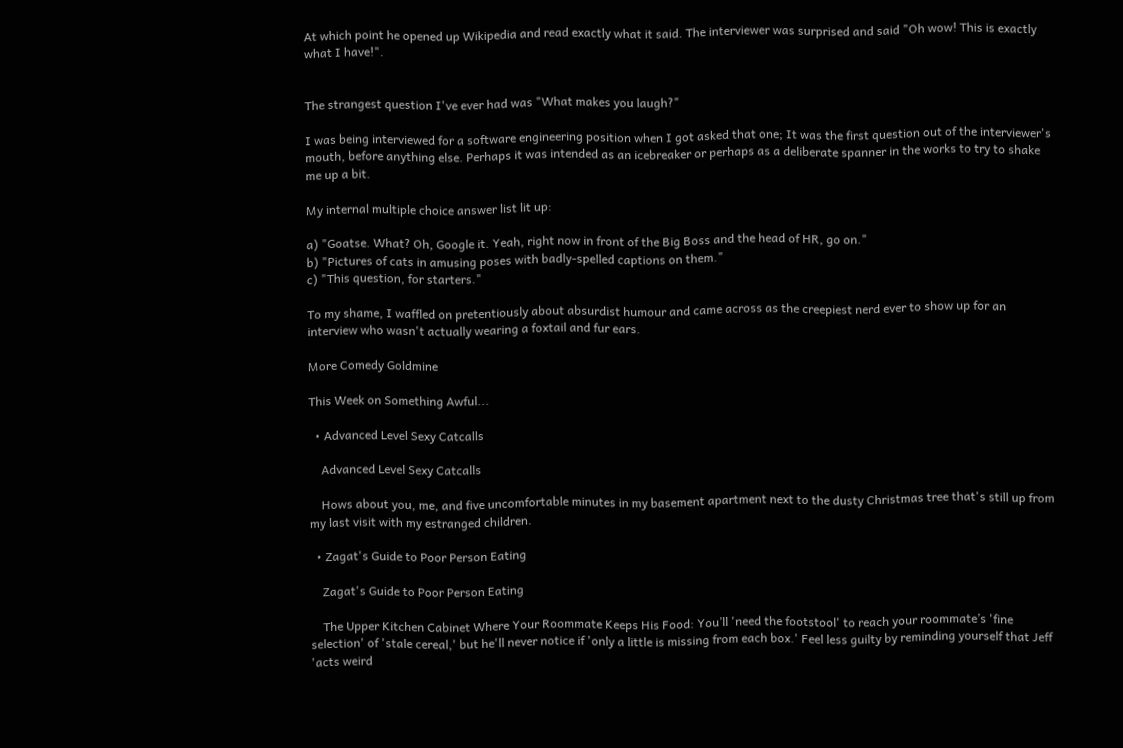At which point he opened up Wikipedia and read exactly what it said. The interviewer was surprised and said "Oh wow! This is exactly what I have!".


The strangest question I've ever had was "What makes you laugh?"

I was being interviewed for a software engineering position when I got asked that one; It was the first question out of the interviewer's mouth, before anything else. Perhaps it was intended as an icebreaker or perhaps as a deliberate spanner in the works to try to shake me up a bit.

My internal multiple choice answer list lit up:

a) "Goatse. What? Oh, Google it. Yeah, right now in front of the Big Boss and the head of HR, go on."
b) "Pictures of cats in amusing poses with badly-spelled captions on them."
c) "This question, for starters."

To my shame, I waffled on pretentiously about absurdist humour and came across as the creepiest nerd ever to show up for an interview who wasn't actually wearing a foxtail and fur ears.

More Comedy Goldmine

This Week on Something Awful...

  • Advanced Level Sexy Catcalls

    Advanced Level Sexy Catcalls

    Hows about you, me, and five uncomfortable minutes in my basement apartment next to the dusty Christmas tree that's still up from my last visit with my estranged children.

  • Zagat's Guide to Poor Person Eating

    Zagat's Guide to Poor Person Eating

    The Upper Kitchen Cabinet Where Your Roommate Keeps His Food: You’ll 'need the footstool' to reach your roommate’s 'fine selection' of 'stale cereal,' but he'll never notice if 'only a little is missing from each box.' Feel less guilty by reminding yourself that Jeff 'acts weird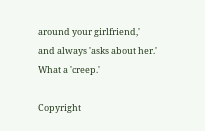around your girlfriend,' and always 'asks about her.' What a 'creep.'

Copyright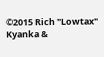©2015 Rich "Lowtax" Kyanka &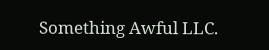Something Awful LLC.